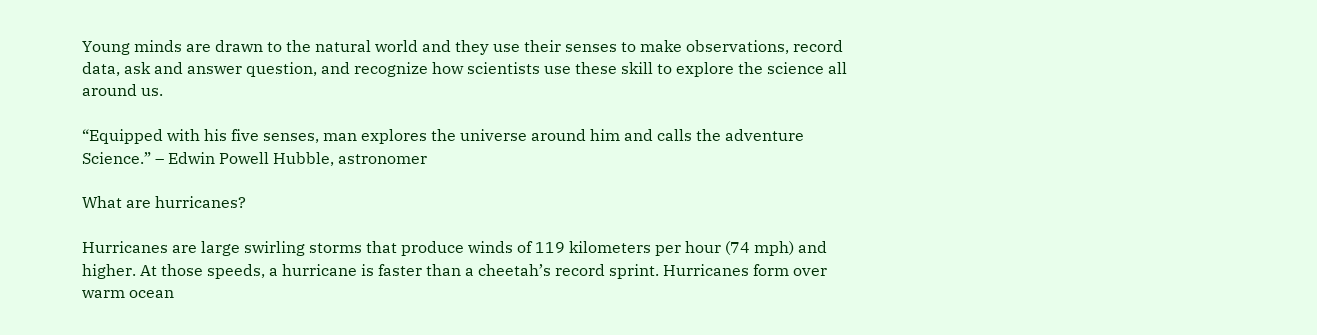Young minds are drawn to the natural world and they use their senses to make observations, record data, ask and answer question, and recognize how scientists use these skill to explore the science all around us.

“Equipped with his five senses, man explores the universe around him and calls the adventure Science.” – Edwin Powell Hubble, astronomer

What are hurricanes?

Hurricanes are large swirling storms that produce winds of 119 kilometers per hour (74 mph) and higher. At those speeds, a hurricane is faster than a cheetah’s record sprint. Hurricanes form over warm ocean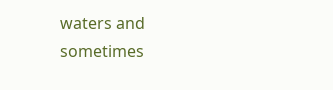waters and sometimes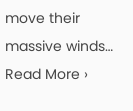move their massive winds… Read More ›